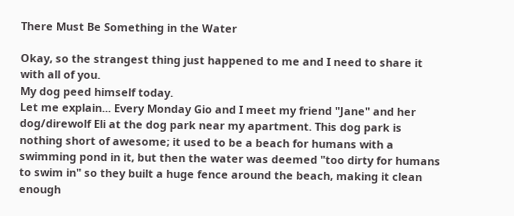There Must Be Something in the Water

Okay, so the strangest thing just happened to me and I need to share it with all of you.
My dog peed himself today.
Let me explain... Every Monday Gio and I meet my friend "Jane" and her dog/direwolf Eli at the dog park near my apartment. This dog park is nothing short of awesome; it used to be a beach for humans with a swimming pond in it, but then the water was deemed "too dirty for humans to swim in" so they built a huge fence around the beach, making it clean enough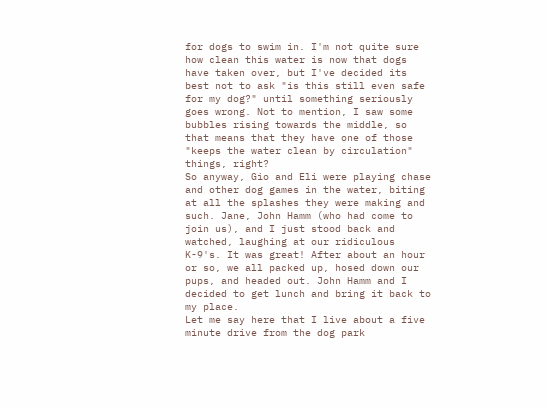for dogs to swim in. I'm not quite sure how clean this water is now that dogs have taken over, but I've decided its best not to ask "is this still even safe for my dog?" until something seriously goes wrong. Not to mention, I saw some bubbles rising towards the middle, so that means that they have one of those "keeps the water clean by circulation" things, right?
So anyway, Gio and Eli were playing chase and other dog games in the water, biting at all the splashes they were making and such. Jane, John Hamm (who had come to join us), and I just stood back and watched, laughing at our ridiculous K-9's. It was great! After about an hour or so, we all packed up, hosed down our pups, and headed out. John Hamm and I decided to get lunch and bring it back to my place.
Let me say here that I live about a five minute drive from the dog park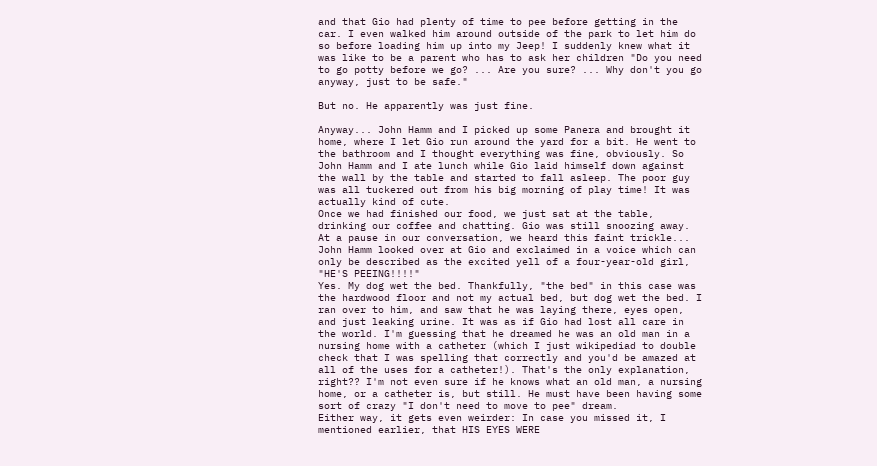and that Gio had plenty of time to pee before getting in the car. I even walked him around outside of the park to let him do so before loading him up into my Jeep! I suddenly knew what it was like to be a parent who has to ask her children "Do you need to go potty before we go? ... Are you sure? ... Why don't you go anyway, just to be safe."

But no. He apparently was just fine.

Anyway... John Hamm and I picked up some Panera and brought it home, where I let Gio run around the yard for a bit. He went to the bathroom and I thought everything was fine, obviously. So John Hamm and I ate lunch while Gio laid himself down against the wall by the table and started to fall asleep. The poor guy was all tuckered out from his big morning of play time! It was actually kind of cute.
Once we had finished our food, we just sat at the table, drinking our coffee and chatting. Gio was still snoozing away. At a pause in our conversation, we heard this faint trickle... John Hamm looked over at Gio and exclaimed in a voice which can only be described as the excited yell of a four-year-old girl, "HE'S PEEING!!!!"
Yes. My dog wet the bed. Thankfully, "the bed" in this case was the hardwood floor and not my actual bed, but dog wet the bed. I ran over to him, and saw that he was laying there, eyes open, and just leaking urine. It was as if Gio had lost all care in the world. I'm guessing that he dreamed he was an old man in a nursing home with a catheter (which I just wikipediad to double check that I was spelling that correctly and you'd be amazed at all of the uses for a catheter!). That's the only explanation, right?? I'm not even sure if he knows what an old man, a nursing home, or a catheter is, but still. He must have been having some sort of crazy "I don't need to move to pee" dream.
Either way, it gets even weirder: In case you missed it, I mentioned earlier, that HIS EYES WERE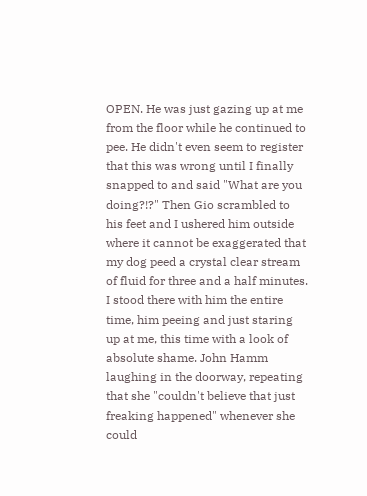OPEN. He was just gazing up at me from the floor while he continued to pee. He didn't even seem to register that this was wrong until I finally snapped to and said "What are you doing?!?" Then Gio scrambled to his feet and I ushered him outside where it cannot be exaggerated that my dog peed a crystal clear stream of fluid for three and a half minutes. I stood there with him the entire time, him peeing and just staring up at me, this time with a look of absolute shame. John Hamm laughing in the doorway, repeating that she "couldn't believe that just freaking happened" whenever she could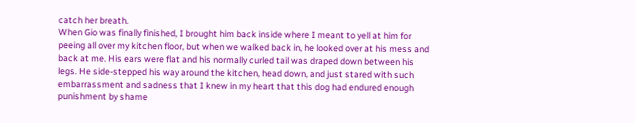catch her breath.
When Gio was finally finished, I brought him back inside where I meant to yell at him for peeing all over my kitchen floor, but when we walked back in, he looked over at his mess and back at me. His ears were flat and his normally curled tail was draped down between his legs. He side-stepped his way around the kitchen, head down, and just stared with such embarrassment and sadness that I knew in my heart that this dog had endured enough punishment by shame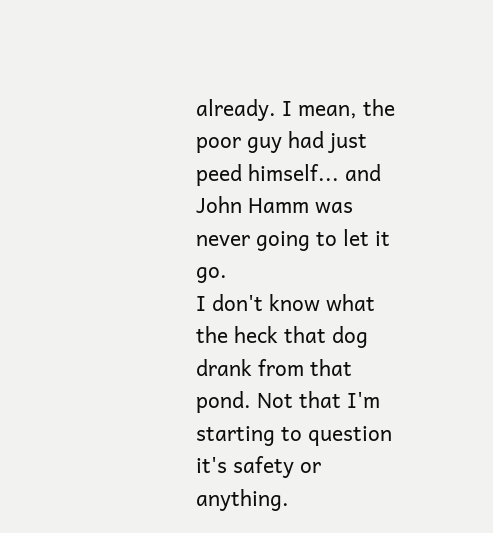already. I mean, the poor guy had just peed himself... and John Hamm was never going to let it go.
I don't know what the heck that dog drank from that pond. Not that I'm starting to question it's safety or anything.